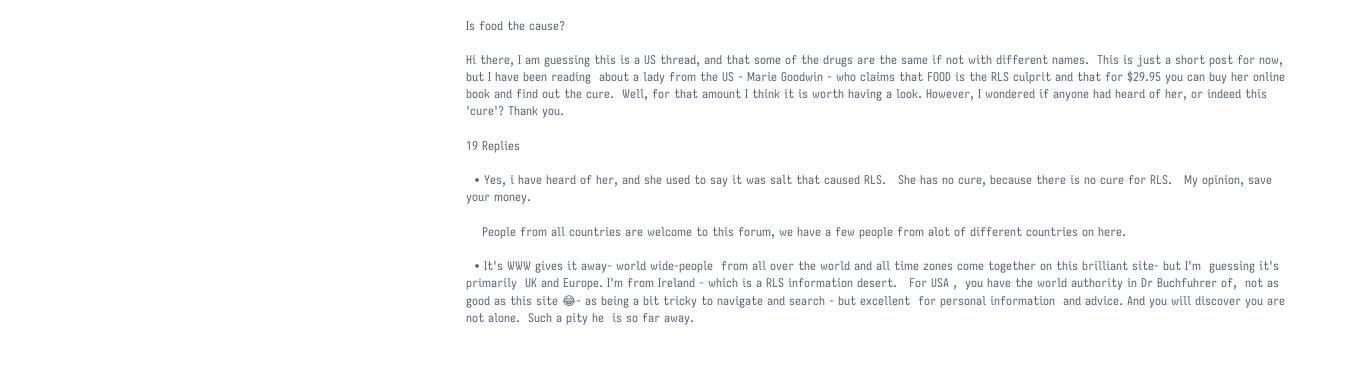Is food the cause?

Hi there, I am guessing this is a US thread, and that some of the drugs are the same if not with different names.  This is just a short post for now, but I have been reading  about a lady from the US - Marie Goodwin - who claims that FOOD is the RLS culprit and that for $29.95 you can buy her online book and find out the cure.  Well, for that amount I think it is worth having a look. However, I wondered if anyone had heard of her, or indeed this 'cure'? Thank you.

19 Replies

  • Yes, i have heard of her, and she used to say it was salt that caused RLS.   She has no cure, because there is no cure for RLS.   My opinion, save your money.

    People from all countries are welcome to this forum, we have a few people from alot of different countries on here.

  • It's WWW gives it away- world wide-people  from all over the world and all time zones come together on this brilliant site- but I'm  guessing it's  primarily  UK and Europe. I'm from Ireland - which is a RLS information desert.   For USA ,  you have the world authority in Dr Buchfuhrer of,  not as good as this site 😂- as being a bit tricky to navigate and search - but excellent  for personal information  and advice. And you will discover you are not alone.  Such a pity he  is so far away.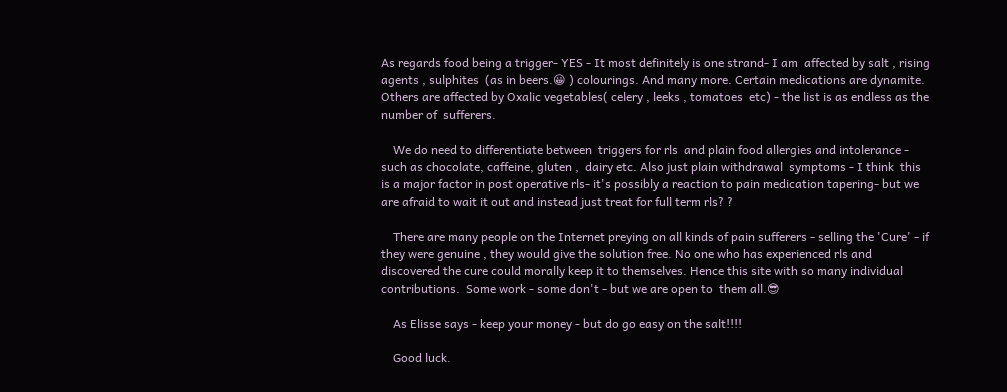As regards food being a trigger- YES - It most definitely is one strand- I am  affected by salt , rising agents , sulphites  (as in beers.😀 ) colourings. And many more. Certain medications are dynamite.  Others are affected by Oxalic vegetables( celery , leeks , tomatoes  etc) - the list is as endless as the number of  sufferers.

    We do need to differentiate between  triggers for rls  and plain food allergies and intolerance - such as chocolate, caffeine, gluten ,  dairy etc. Also just plain withdrawal  symptoms - I think  this is a major factor in post operative rls- it's possibly a reaction to pain medication tapering- but we are afraid to wait it out and instead just treat for full term rls? ?

    There are many people on the Internet preying on all kinds of pain sufferers - selling the 'Cure' - if they were genuine , they would give the solution free. No one who has experienced rls and discovered the cure could morally keep it to themselves. Hence this site with so many individual  contributions.  Some work - some don't - but we are open to  them all.😎

    As Elisse says - keep your money - but do go easy on the salt!!!!

    Good luck.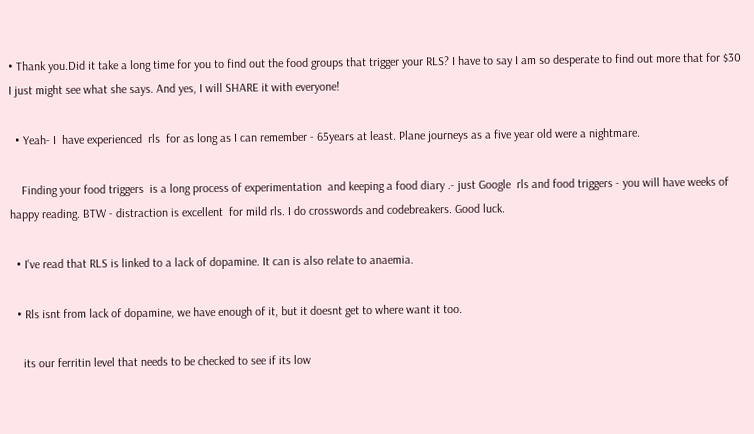• Thank you.Did it take a long time for you to find out the food groups that trigger your RLS? I have to say I am so desperate to find out more that for $30 I just might see what she says. And yes, I will SHARE it with everyone!

  • Yeah- I  have experienced  rls  for as long as I can remember - 65years at least. Plane journeys as a five year old were a nightmare.

    Finding your food triggers  is a long process of experimentation  and keeping a food diary .- just Google  rls and food triggers - you will have weeks of happy reading. BTW - distraction is excellent  for mild rls. I do crosswords and codebreakers. Good luck.

  • I've read that RLS is linked to a lack of dopamine. It can is also relate to anaemia.

  • Rls isnt from lack of dopamine, we have enough of it, but it doesnt get to where want it too.

    its our ferritin level that needs to be checked to see if its low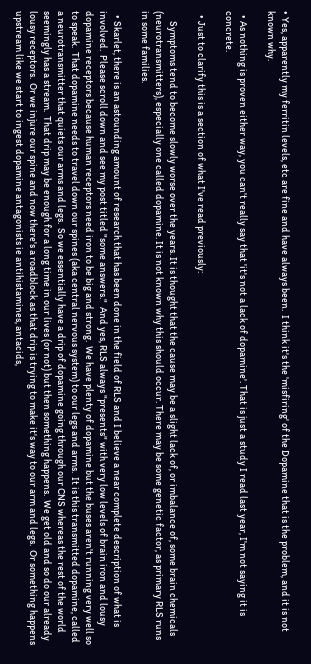• Yes, apparently my ferritin levels, etc are fine and have always been.  I think it's the 'misfiring' of the Dopamine that is the problem, and it is not known why.

  • As nothing is proven either way, you can't really say that 'it's not a lack of dopamine'. That is just a study I read last year, I'm not saying it is concrete.

  • Just to clarify this is a section of what I've read previously:

     Symptoms tend to become slowly worse over the years. It is thought that the cause may be a slight lack of, or imbalance of, some brain chemicals (neurotransmitters), especially one called dopamine. It is not known why this should occur. There may be some genetic factor, as primary RLS runs in some families.

  • Skarlet, there is an astounding amount of research that has been done in the field of RLS and I believe a near complete description of what is involved.  Please scroll down and see my post titled "some answers."  And yes, RLS always "presents" with very low levels of brain iron and lousy dopamine receptors because human receptors need iron to be big and strong.  We have plenty of dopamine but the buses aren't running very well so to speak.  That dopamine needs to travel down our spines (aka central nervous system) to our legs and arms.  It is this transmitted dopamine, called a neurotransmitter that quiets our arms and legs.  So we essentially have a drip of dopamine going through our CNS whereas the rest of the world seemingly has a stream.  That drip may be enough for a long time in our lives (or not) but then something happens.  We get old and so do our already lousy receptors.  Or we injure our spine and now there's a roadblock as that drip is trying to make it's way to our arm and legs.  Or something happens upstream like we start to ingest dopamine antagonists ie antihistamines, antacids,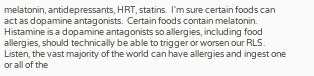melatonin, antidepressants, HRT, statins.  I'm sure certain foods can act as dopamine antagonists.  Certain foods contain melatonin.  Histamine is a dopamine antagonists so allergies, including food allergies, should technically be able to trigger or worsen our RLS.  Listen, the vast majority of the world can have allergies and ingest one or all of the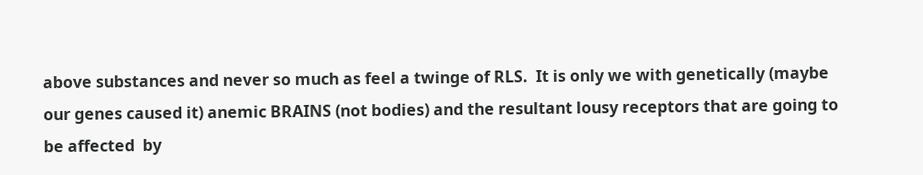above substances and never so much as feel a twinge of RLS.  It is only we with genetically (maybe our genes caused it) anemic BRAINS (not bodies) and the resultant lousy receptors that are going to be affected  by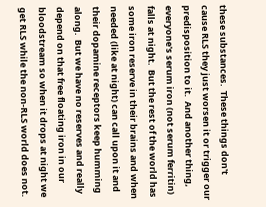these substances.  These things don't cause RLS they just worsen it or trigger our predisposition to it.  And another thing, everyone's serum iron (not serum ferritin) falls at night.  But the rest of the world has some iron reserve in their brains and when needed (like at night) can call upon it and their dopamine receptors keep humming along.  But we have no reserves and really depend on that free floating iron in our bloodstream so when it drops at night we get RLS while the non-RLS world does not.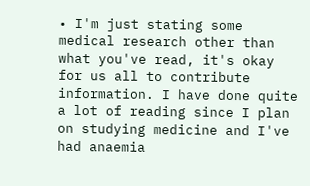• I'm just stating some medical research other than what you've read, it's okay for us all to contribute information. I have done quite a lot of reading since I plan on studying medicine and I've had anaemia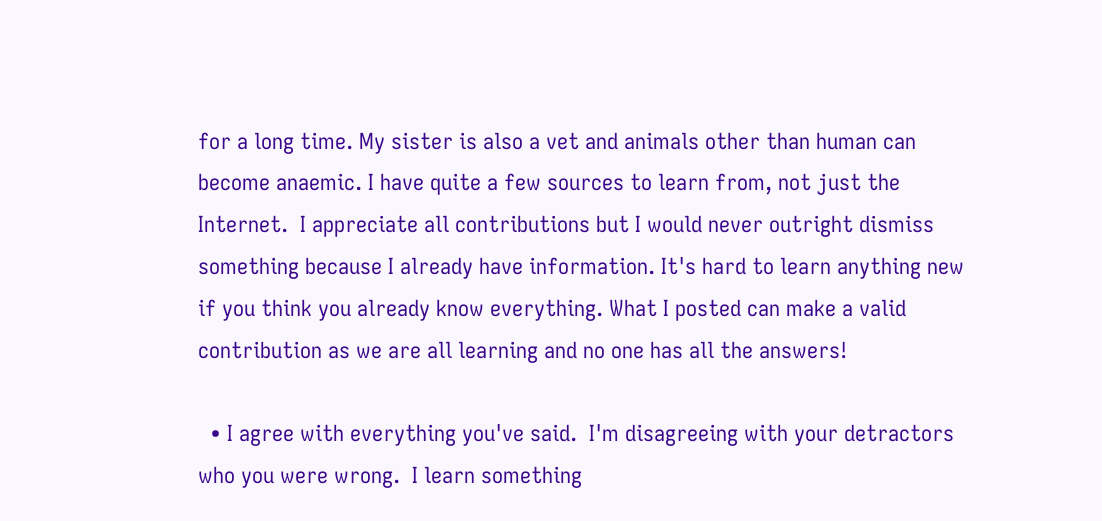for a long time. My sister is also a vet and animals other than human can become anaemic. I have quite a few sources to learn from, not just the Internet.  I appreciate all contributions but I would never outright dismiss something because I already have information. It's hard to learn anything new if you think you already know everything. What I posted can make a valid contribution as we are all learning and no one has all the answers!

  • I agree with everything you've said.  I'm disagreeing with your detractors who you were wrong.  I learn something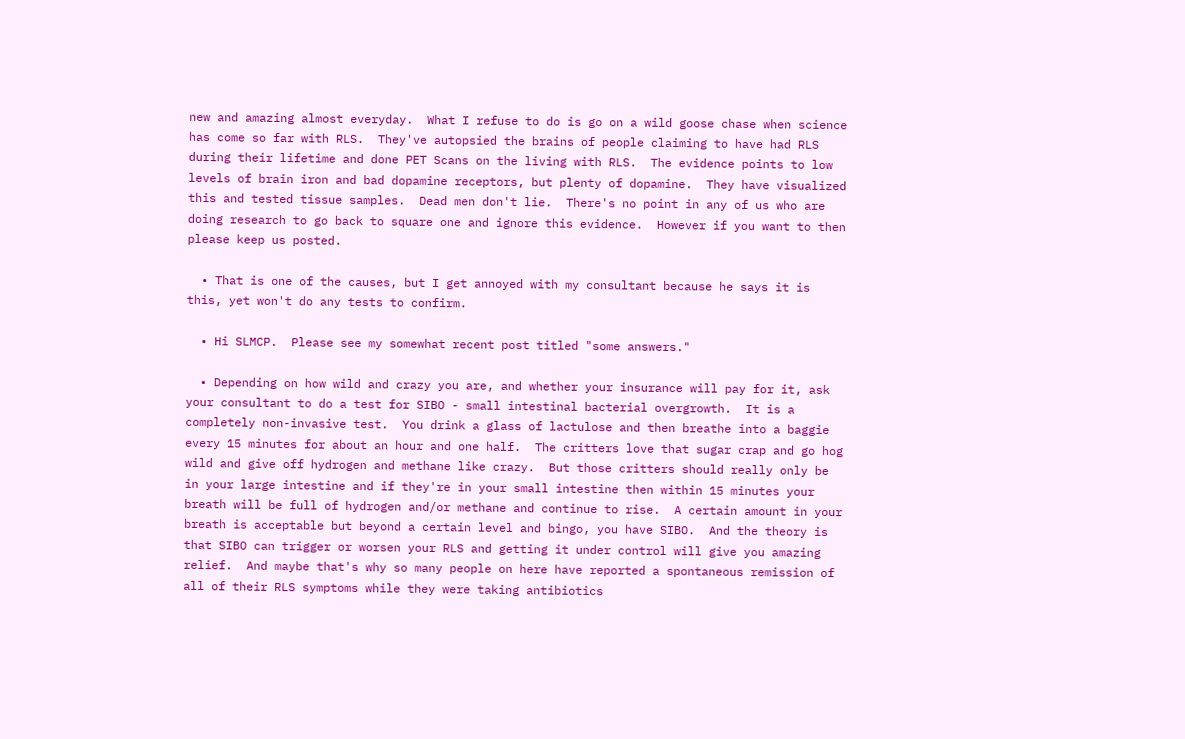new and amazing almost everyday.  What I refuse to do is go on a wild goose chase when science has come so far with RLS.  They've autopsied the brains of people claiming to have had RLS during their lifetime and done PET Scans on the living with RLS.  The evidence points to low levels of brain iron and bad dopamine receptors, but plenty of dopamine.  They have visualized this and tested tissue samples.  Dead men don't lie.  There's no point in any of us who are doing research to go back to square one and ignore this evidence.  However if you want to then please keep us posted.

  • That is one of the causes, but I get annoyed with my consultant because he says it is this, yet won't do any tests to confirm.

  • Hi SLMCP.  Please see my somewhat recent post titled "some answers."

  • Depending on how wild and crazy you are, and whether your insurance will pay for it, ask your consultant to do a test for SIBO - small intestinal bacterial overgrowth.  It is a completely non-invasive test.  You drink a glass of lactulose and then breathe into a baggie every 15 minutes for about an hour and one half.  The critters love that sugar crap and go hog wild and give off hydrogen and methane like crazy.  But those critters should really only be in your large intestine and if they're in your small intestine then within 15 minutes your breath will be full of hydrogen and/or methane and continue to rise.  A certain amount in your breath is acceptable but beyond a certain level and bingo, you have SIBO.  And the theory is that SIBO can trigger or worsen your RLS and getting it under control will give you amazing relief.  And maybe that's why so many people on here have reported a spontaneous remission of all of their RLS symptoms while they were taking antibiotics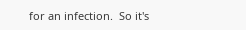for an infection.  So it's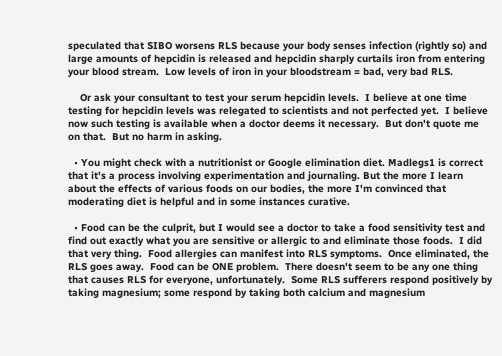speculated that SIBO worsens RLS because your body senses infection (rightly so) and large amounts of hepcidin is released and hepcidin sharply curtails iron from entering your blood stream.  Low levels of iron in your bloodstream = bad, very bad RLS.

    Or ask your consultant to test your serum hepcidin levels.  I believe at one time testing for hepcidin levels was relegated to scientists and not perfected yet.  I believe now such testing is available when a doctor deems it necessary.  But don't quote me on that.  But no harm in asking.

  • You might check with a nutritionist or Google elimination diet. Madlegs1 is correct that it's a process involving experimentation and journaling. But the more I learn about the effects of various foods on our bodies, the more I'm convinced that moderating diet is helpful and in some instances curative.

  • Food can be the culprit, but I would see a doctor to take a food sensitivity test and find out exactly what you are sensitive or allergic to and eliminate those foods.  I did that very thing.  Food allergies can manifest into RLS symptoms.  Once eliminated, the RLS goes away.  Food can be ONE problem.  There doesn't seem to be any one thing that causes RLS for everyone, unfortunately.  Some RLS sufferers respond positively by taking magnesium; some respond by taking both calcium and magnesium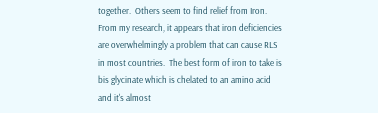together.  Others seem to find relief from Iron.  From my research, it appears that iron deficiencies are overwhelmingly a problem that can cause RLS in most countries.  The best form of iron to take is bis glycinate which is chelated to an amino acid and it's almost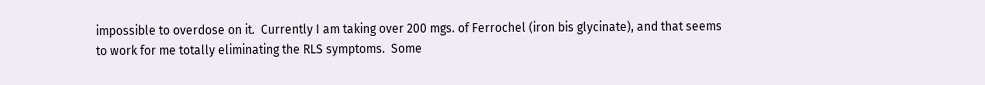impossible to overdose on it.  Currently I am taking over 200 mgs. of Ferrochel (iron bis glycinate), and that seems to work for me totally eliminating the RLS symptoms.  Some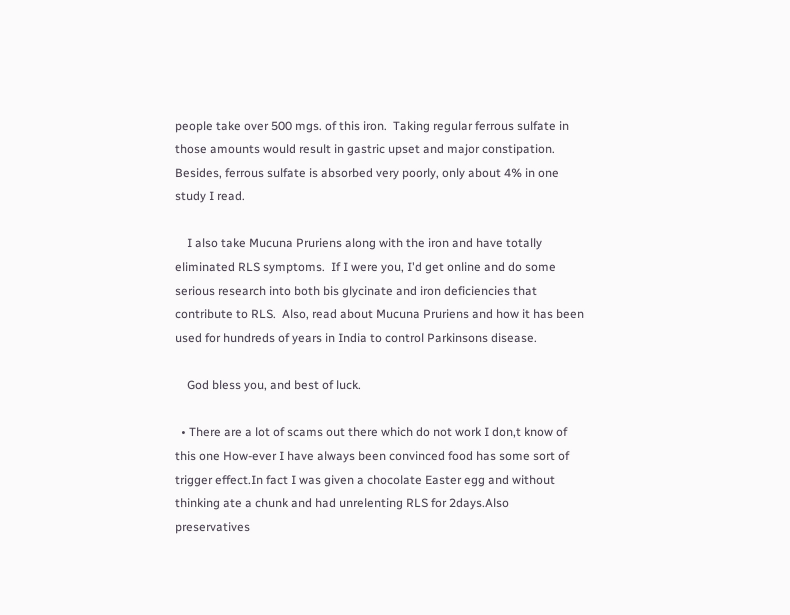people take over 500 mgs. of this iron.  Taking regular ferrous sulfate in those amounts would result in gastric upset and major constipation.  Besides, ferrous sulfate is absorbed very poorly, only about 4% in one study I read.

    I also take Mucuna Pruriens along with the iron and have totally eliminated RLS symptoms.  If I were you, I'd get online and do some serious research into both bis glycinate and iron deficiencies that contribute to RLS.  Also, read about Mucuna Pruriens and how it has been used for hundreds of years in India to control Parkinsons disease.

    God bless you, and best of luck.

  • There are a lot of scams out there which do not work I don,t know of this one How-ever I have always been convinced food has some sort of trigger effect.In fact I was given a chocolate Easter egg and without thinking ate a chunk and had unrelenting RLS for 2days.Also preservatives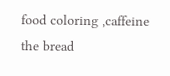food coloring ,caffeine the bread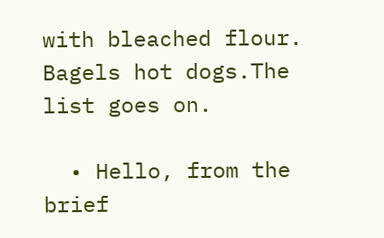with bleached flour. Bagels hot dogs.The list goes on.

  • Hello, from the brief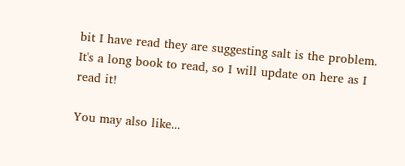bit I have read they are suggesting salt is the problem.  It's a long book to read, so I will update on here as I read it!

You may also like...